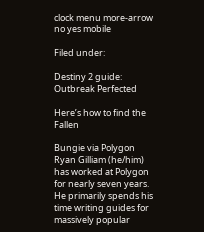clock menu more-arrow no yes mobile

Filed under:

Destiny 2 guide: Outbreak Perfected

Here’s how to find the Fallen

Bungie via Polygon
Ryan Gilliam (he/him) has worked at Polygon for nearly seven years. He primarily spends his time writing guides for massively popular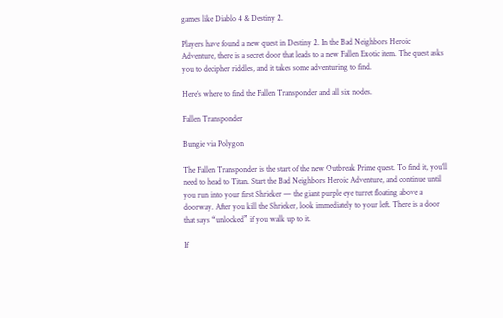games like Diablo 4 & Destiny 2.

Players have found a new quest in Destiny 2. In the Bad Neighbors Heroic Adventure, there is a secret door that leads to a new Fallen Exotic item. The quest asks you to decipher riddles, and it takes some adventuring to find.

Here’s where to find the Fallen Transponder and all six nodes.

Fallen Transponder

Bungie via Polygon

The Fallen Transponder is the start of the new Outbreak Prime quest. To find it, you’ll need to head to Titan. Start the Bad Neighbors Heroic Adventure, and continue until you run into your first Shrieker — the giant purple eye turret floating above a doorway. After you kill the Shrieker, look immediately to your left. There is a door that says “unlocked” if you walk up to it.

If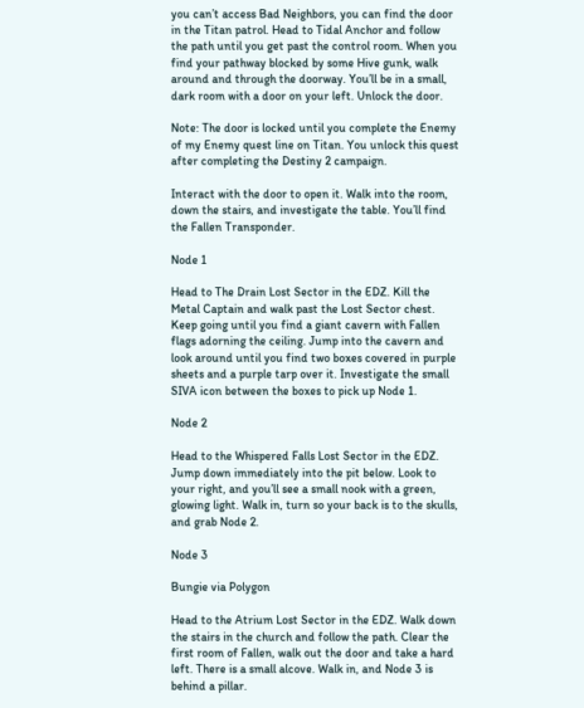you can’t access Bad Neighbors, you can find the door in the Titan patrol. Head to Tidal Anchor and follow the path until you get past the control room. When you find your pathway blocked by some Hive gunk, walk around and through the doorway. You’ll be in a small, dark room with a door on your left. Unlock the door.

Note: The door is locked until you complete the Enemy of my Enemy quest line on Titan. You unlock this quest after completing the Destiny 2 campaign.

Interact with the door to open it. Walk into the room, down the stairs, and investigate the table. You’ll find the Fallen Transponder.

Node 1

Head to The Drain Lost Sector in the EDZ. Kill the Metal Captain and walk past the Lost Sector chest. Keep going until you find a giant cavern with Fallen flags adorning the ceiling. Jump into the cavern and look around until you find two boxes covered in purple sheets and a purple tarp over it. Investigate the small SIVA icon between the boxes to pick up Node 1.

Node 2

Head to the Whispered Falls Lost Sector in the EDZ. Jump down immediately into the pit below. Look to your right, and you’ll see a small nook with a green, glowing light. Walk in, turn so your back is to the skulls, and grab Node 2.

Node 3

Bungie via Polygon

Head to the Atrium Lost Sector in the EDZ. Walk down the stairs in the church and follow the path. Clear the first room of Fallen, walk out the door and take a hard left. There is a small alcove. Walk in, and Node 3 is behind a pillar.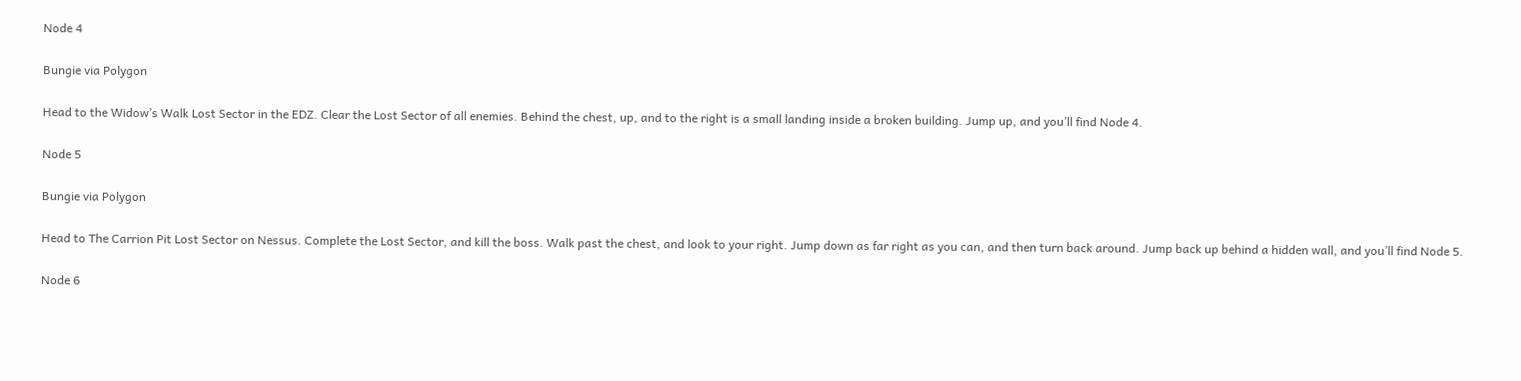Node 4

Bungie via Polygon

Head to the Widow’s Walk Lost Sector in the EDZ. Clear the Lost Sector of all enemies. Behind the chest, up, and to the right is a small landing inside a broken building. Jump up, and you’ll find Node 4.

Node 5

Bungie via Polygon

Head to The Carrion Pit Lost Sector on Nessus. Complete the Lost Sector, and kill the boss. Walk past the chest, and look to your right. Jump down as far right as you can, and then turn back around. Jump back up behind a hidden wall, and you’ll find Node 5.

Node 6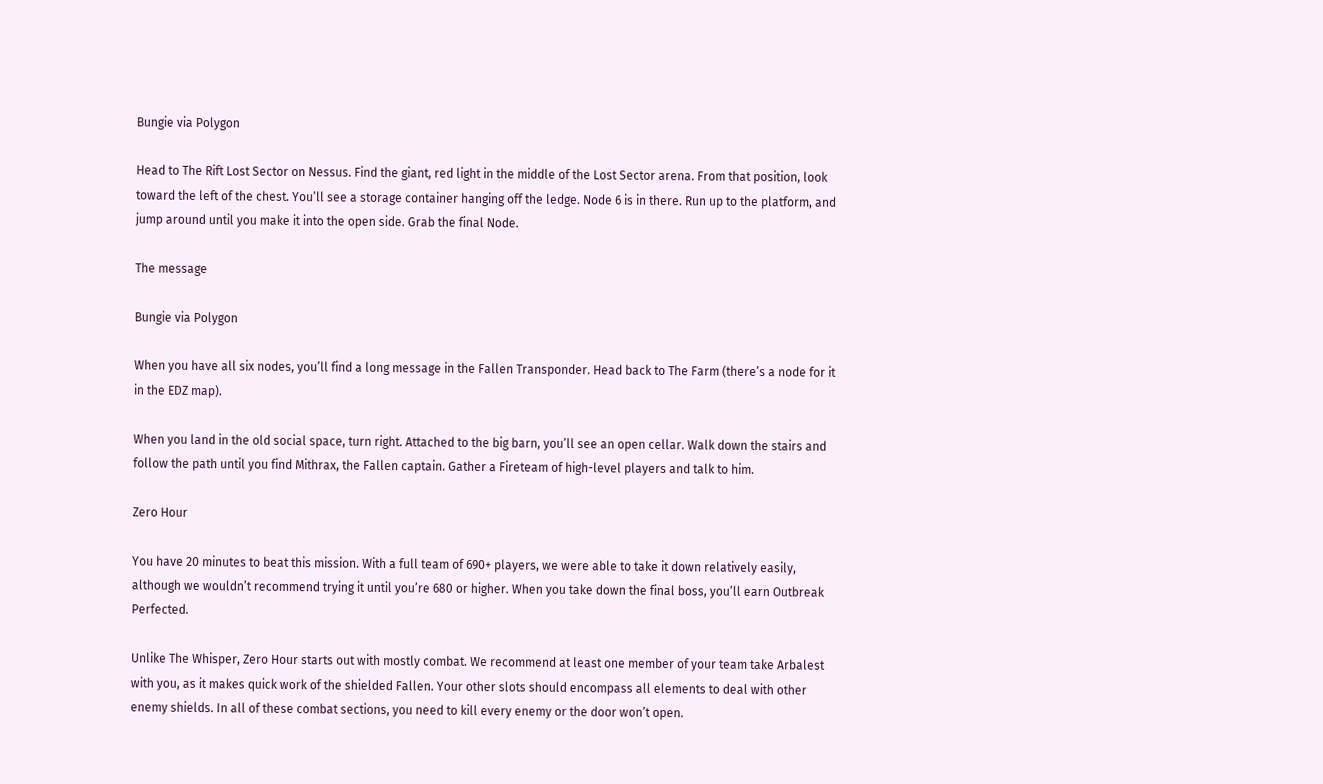Bungie via Polygon

Head to The Rift Lost Sector on Nessus. Find the giant, red light in the middle of the Lost Sector arena. From that position, look toward the left of the chest. You’ll see a storage container hanging off the ledge. Node 6 is in there. Run up to the platform, and jump around until you make it into the open side. Grab the final Node.

The message

Bungie via Polygon

When you have all six nodes, you’ll find a long message in the Fallen Transponder. Head back to The Farm (there’s a node for it in the EDZ map).

When you land in the old social space, turn right. Attached to the big barn, you’ll see an open cellar. Walk down the stairs and follow the path until you find Mithrax, the Fallen captain. Gather a Fireteam of high-level players and talk to him.

Zero Hour

You have 20 minutes to beat this mission. With a full team of 690+ players, we were able to take it down relatively easily, although we wouldn’t recommend trying it until you’re 680 or higher. When you take down the final boss, you’ll earn Outbreak Perfected.

Unlike The Whisper, Zero Hour starts out with mostly combat. We recommend at least one member of your team take Arbalest with you, as it makes quick work of the shielded Fallen. Your other slots should encompass all elements to deal with other enemy shields. In all of these combat sections, you need to kill every enemy or the door won’t open.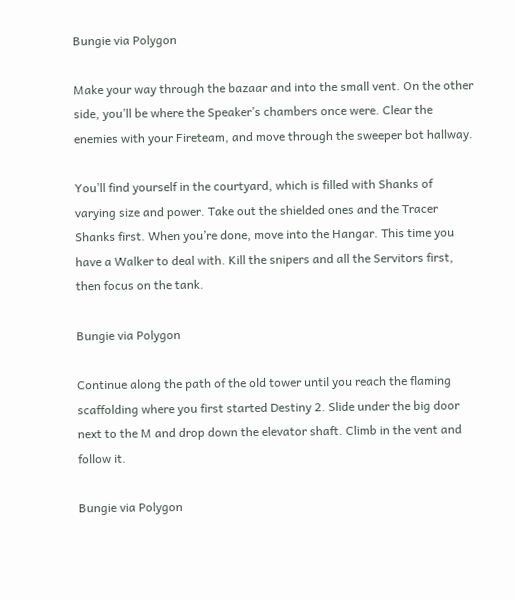Bungie via Polygon

Make your way through the bazaar and into the small vent. On the other side, you’ll be where the Speaker’s chambers once were. Clear the enemies with your Fireteam, and move through the sweeper bot hallway.

You’ll find yourself in the courtyard, which is filled with Shanks of varying size and power. Take out the shielded ones and the Tracer Shanks first. When you’re done, move into the Hangar. This time you have a Walker to deal with. Kill the snipers and all the Servitors first, then focus on the tank.

Bungie via Polygon

Continue along the path of the old tower until you reach the flaming scaffolding where you first started Destiny 2. Slide under the big door next to the M and drop down the elevator shaft. Climb in the vent and follow it.

Bungie via Polygon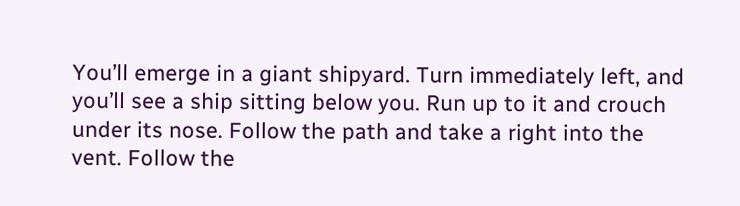You’ll emerge in a giant shipyard. Turn immediately left, and you’ll see a ship sitting below you. Run up to it and crouch under its nose. Follow the path and take a right into the vent. Follow the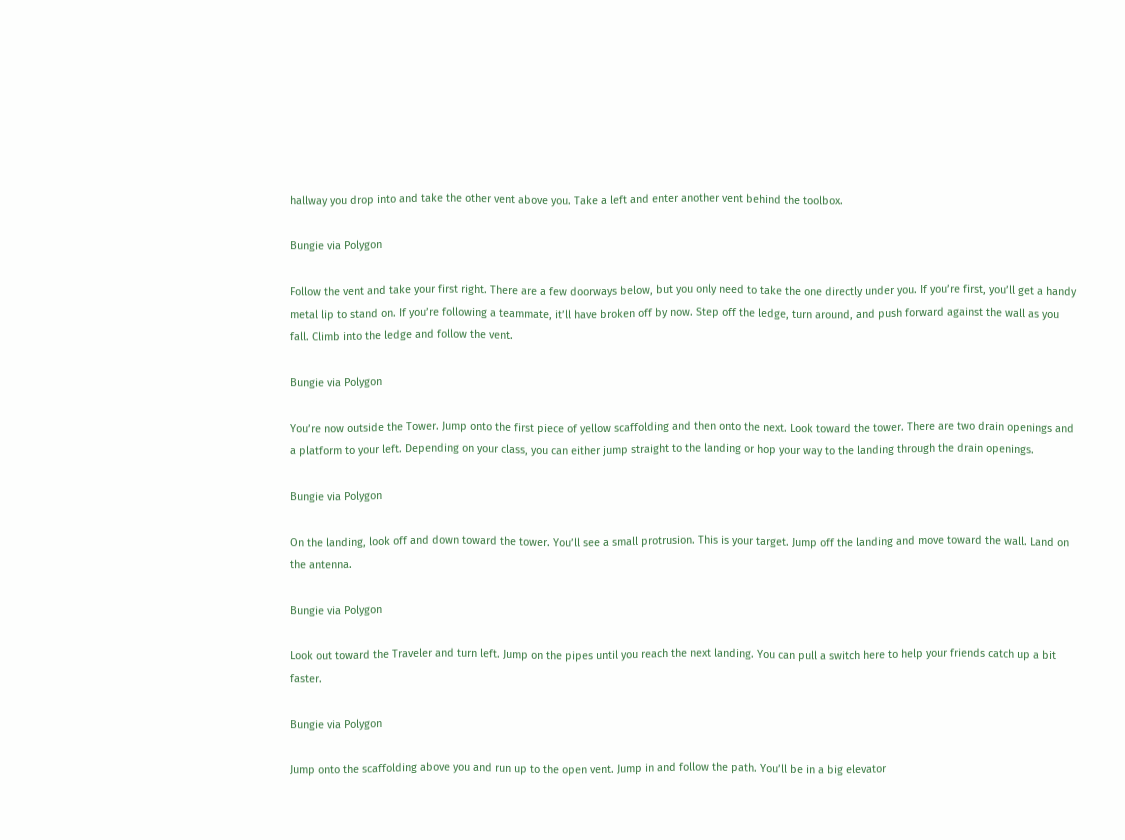hallway you drop into and take the other vent above you. Take a left and enter another vent behind the toolbox.

Bungie via Polygon

Follow the vent and take your first right. There are a few doorways below, but you only need to take the one directly under you. If you’re first, you’ll get a handy metal lip to stand on. If you’re following a teammate, it’ll have broken off by now. Step off the ledge, turn around, and push forward against the wall as you fall. Climb into the ledge and follow the vent.

Bungie via Polygon

You’re now outside the Tower. Jump onto the first piece of yellow scaffolding and then onto the next. Look toward the tower. There are two drain openings and a platform to your left. Depending on your class, you can either jump straight to the landing or hop your way to the landing through the drain openings.

Bungie via Polygon

On the landing, look off and down toward the tower. You’ll see a small protrusion. This is your target. Jump off the landing and move toward the wall. Land on the antenna.

Bungie via Polygon

Look out toward the Traveler and turn left. Jump on the pipes until you reach the next landing. You can pull a switch here to help your friends catch up a bit faster.

Bungie via Polygon

Jump onto the scaffolding above you and run up to the open vent. Jump in and follow the path. You’ll be in a big elevator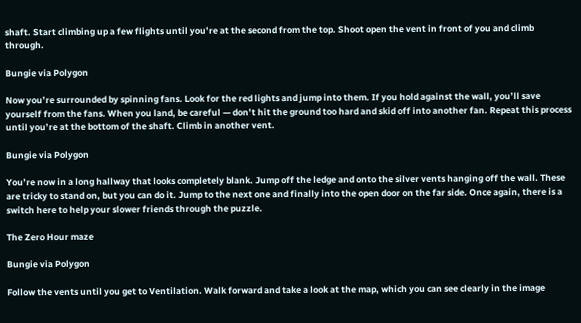shaft. Start climbing up a few flights until you’re at the second from the top. Shoot open the vent in front of you and climb through.

Bungie via Polygon

Now you’re surrounded by spinning fans. Look for the red lights and jump into them. If you hold against the wall, you’ll save yourself from the fans. When you land, be careful — don’t hit the ground too hard and skid off into another fan. Repeat this process until you’re at the bottom of the shaft. Climb in another vent.

Bungie via Polygon

You’re now in a long hallway that looks completely blank. Jump off the ledge and onto the silver vents hanging off the wall. These are tricky to stand on, but you can do it. Jump to the next one and finally into the open door on the far side. Once again, there is a switch here to help your slower friends through the puzzle.

The Zero Hour maze

Bungie via Polygon

Follow the vents until you get to Ventilation. Walk forward and take a look at the map, which you can see clearly in the image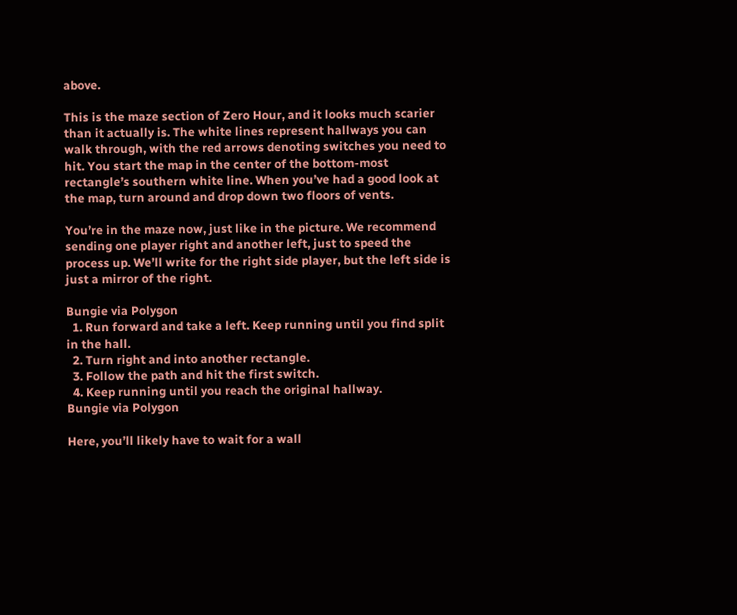above.

This is the maze section of Zero Hour, and it looks much scarier than it actually is. The white lines represent hallways you can walk through, with the red arrows denoting switches you need to hit. You start the map in the center of the bottom-most rectangle’s southern white line. When you’ve had a good look at the map, turn around and drop down two floors of vents.

You’re in the maze now, just like in the picture. We recommend sending one player right and another left, just to speed the process up. We’ll write for the right side player, but the left side is just a mirror of the right.

Bungie via Polygon
  1. Run forward and take a left. Keep running until you find split in the hall.
  2. Turn right and into another rectangle.
  3. Follow the path and hit the first switch.
  4. Keep running until you reach the original hallway.
Bungie via Polygon

Here, you’ll likely have to wait for a wall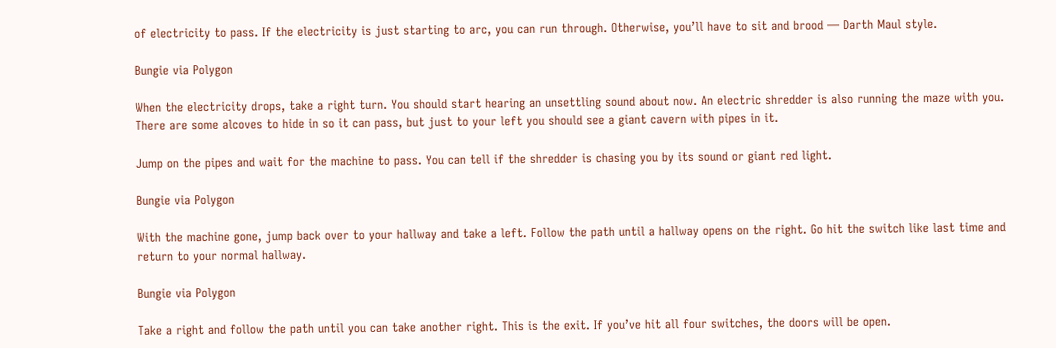of electricity to pass. If the electricity is just starting to arc, you can run through. Otherwise, you’ll have to sit and brood — Darth Maul style.

Bungie via Polygon

When the electricity drops, take a right turn. You should start hearing an unsettling sound about now. An electric shredder is also running the maze with you. There are some alcoves to hide in so it can pass, but just to your left you should see a giant cavern with pipes in it.

Jump on the pipes and wait for the machine to pass. You can tell if the shredder is chasing you by its sound or giant red light.

Bungie via Polygon

With the machine gone, jump back over to your hallway and take a left. Follow the path until a hallway opens on the right. Go hit the switch like last time and return to your normal hallway.

Bungie via Polygon

Take a right and follow the path until you can take another right. This is the exit. If you’ve hit all four switches, the doors will be open.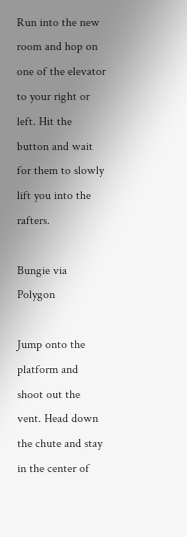Run into the new room and hop on one of the elevator to your right or left. Hit the button and wait for them to slowly lift you into the rafters.

Bungie via Polygon

Jump onto the platform and shoot out the vent. Head down the chute and stay in the center of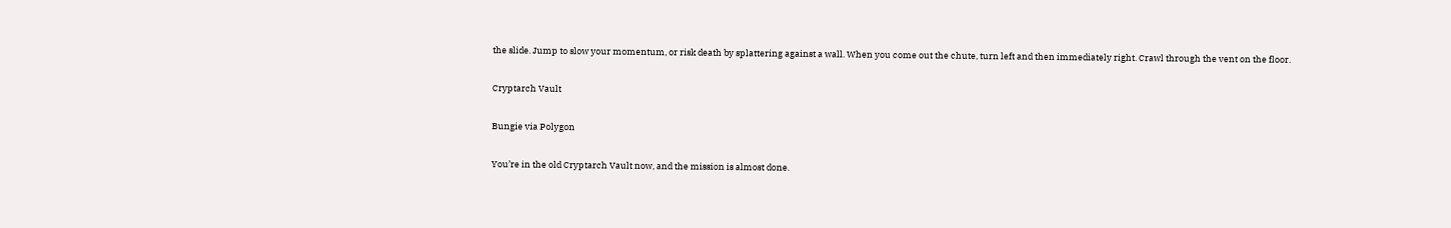the slide. Jump to slow your momentum, or risk death by splattering against a wall. When you come out the chute, turn left and then immediately right. Crawl through the vent on the floor.

Cryptarch Vault

Bungie via Polygon

You’re in the old Cryptarch Vault now, and the mission is almost done.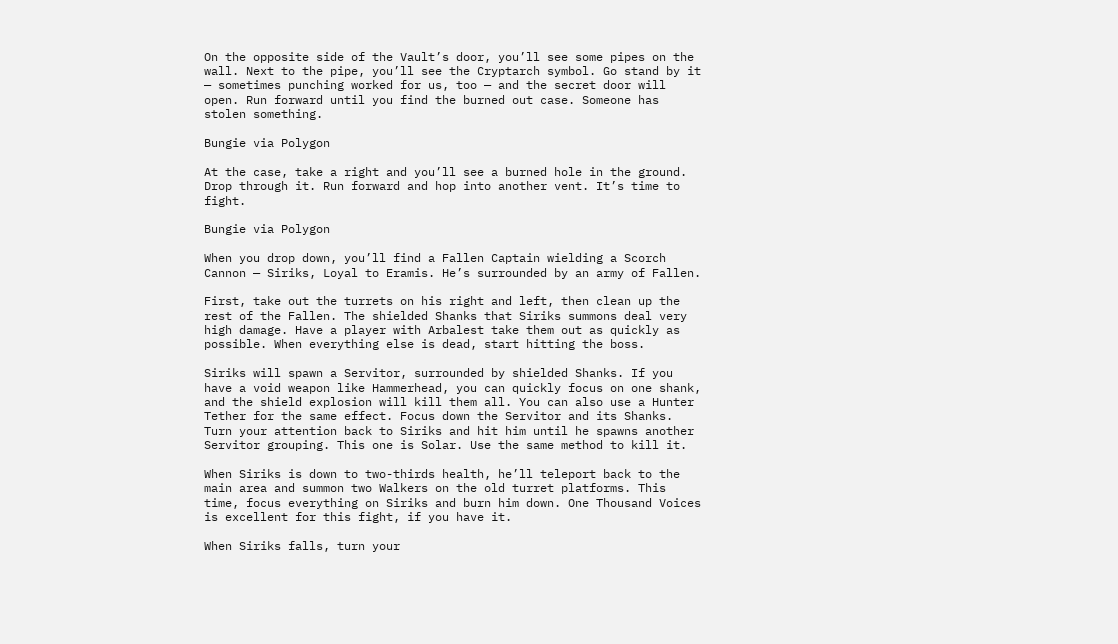On the opposite side of the Vault’s door, you’ll see some pipes on the wall. Next to the pipe, you’ll see the Cryptarch symbol. Go stand by it — sometimes punching worked for us, too — and the secret door will open. Run forward until you find the burned out case. Someone has stolen something.

Bungie via Polygon

At the case, take a right and you’ll see a burned hole in the ground. Drop through it. Run forward and hop into another vent. It’s time to fight.

Bungie via Polygon

When you drop down, you’ll find a Fallen Captain wielding a Scorch Cannon — Siriks, Loyal to Eramis. He’s surrounded by an army of Fallen.

First, take out the turrets on his right and left, then clean up the rest of the Fallen. The shielded Shanks that Siriks summons deal very high damage. Have a player with Arbalest take them out as quickly as possible. When everything else is dead, start hitting the boss.

Siriks will spawn a Servitor, surrounded by shielded Shanks. If you have a void weapon like Hammerhead, you can quickly focus on one shank, and the shield explosion will kill them all. You can also use a Hunter Tether for the same effect. Focus down the Servitor and its Shanks. Turn your attention back to Siriks and hit him until he spawns another Servitor grouping. This one is Solar. Use the same method to kill it.

When Siriks is down to two-thirds health, he’ll teleport back to the main area and summon two Walkers on the old turret platforms. This time, focus everything on Siriks and burn him down. One Thousand Voices is excellent for this fight, if you have it.

When Siriks falls, turn your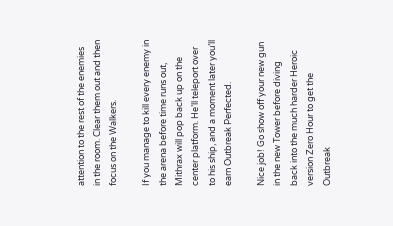attention to the rest of the enemies in the room. Clear them out and then focus on the Walkers.

If you manage to kill every enemy in the arena before time runs out, Mithrax will pop back up on the center platform. He’ll teleport over to his ship, and a moment later you’ll earn Outbreak Perfected.

Nice job! Go show off your new gun in the new Tower before diving back into the much harder Heroic version Zero Hour to get the Outbreak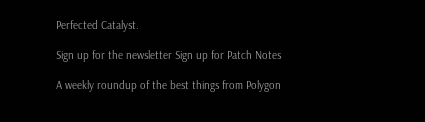Perfected Catalyst.

Sign up for the newsletter Sign up for Patch Notes

A weekly roundup of the best things from Polygon